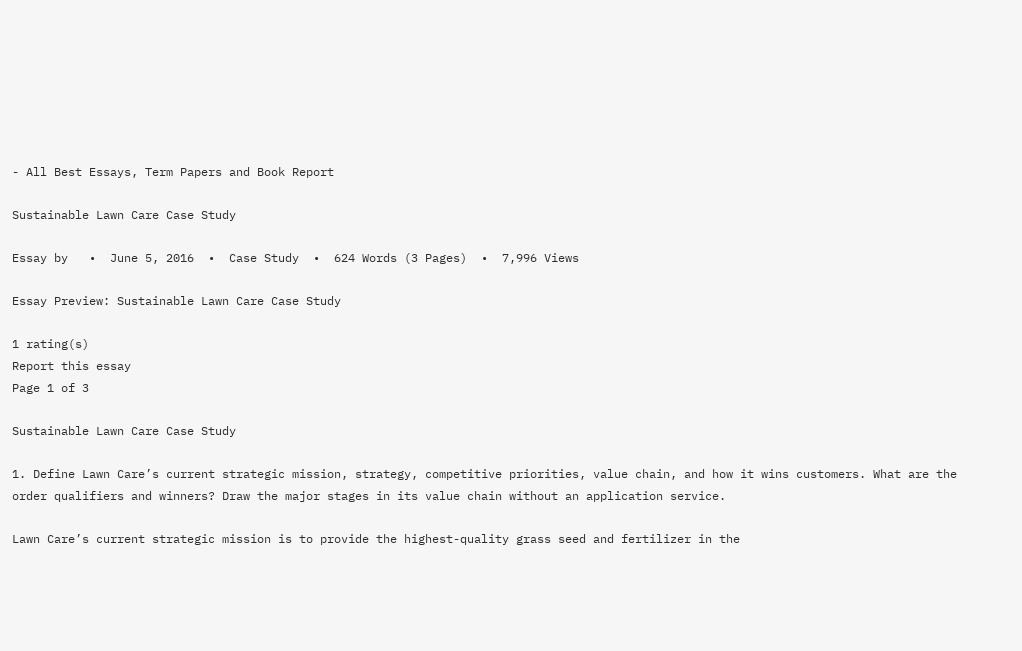- All Best Essays, Term Papers and Book Report

Sustainable Lawn Care Case Study

Essay by   •  June 5, 2016  •  Case Study  •  624 Words (3 Pages)  •  7,996 Views

Essay Preview: Sustainable Lawn Care Case Study

1 rating(s)
Report this essay
Page 1 of 3

Sustainable Lawn Care Case Study

1. Define Lawn Care’s current strategic mission, strategy, competitive priorities, value chain, and how it wins customers. What are the order qualifiers and winners? Draw the major stages in its value chain without an application service.

Lawn Care’s current strategic mission is to provide the highest-quality grass seed and fertilizer in the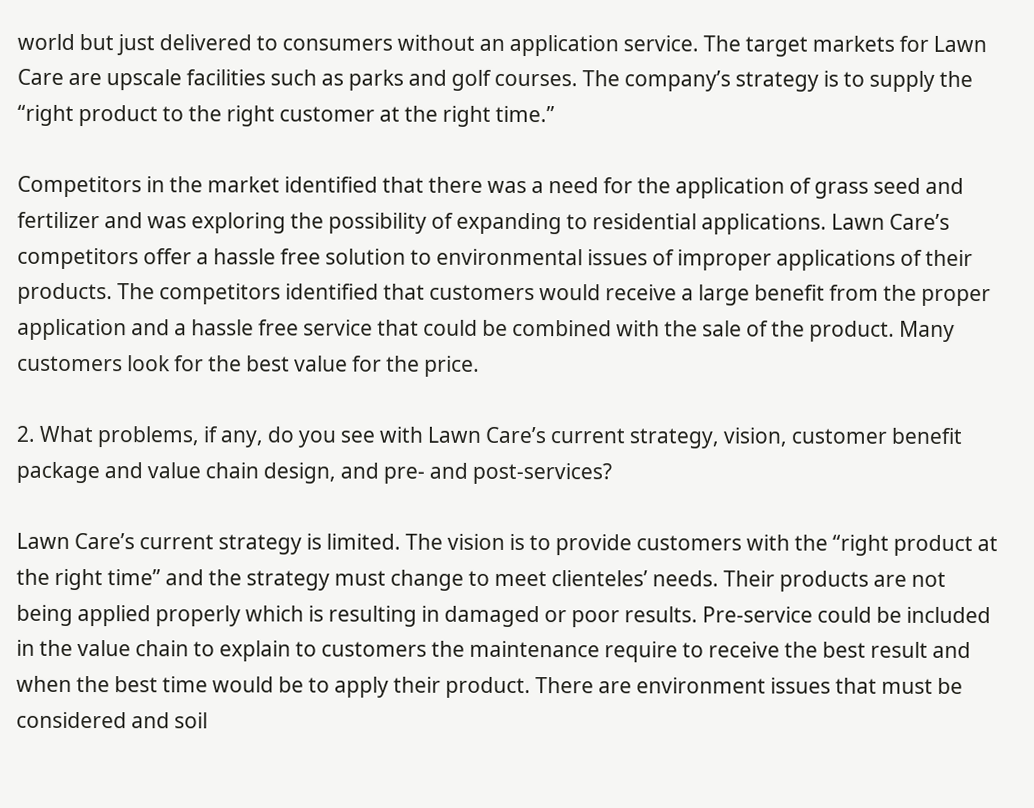world but just delivered to consumers without an application service. The target markets for Lawn Care are upscale facilities such as parks and golf courses. The company’s strategy is to supply the “right product to the right customer at the right time.”

Competitors in the market identified that there was a need for the application of grass seed and fertilizer and was exploring the possibility of expanding to residential applications. Lawn Care’s competitors offer a hassle free solution to environmental issues of improper applications of their products. The competitors identified that customers would receive a large benefit from the proper application and a hassle free service that could be combined with the sale of the product. Many customers look for the best value for the price.

2. What problems, if any, do you see with Lawn Care’s current strategy, vision, customer benefit package and value chain design, and pre- and post-services?

Lawn Care’s current strategy is limited. The vision is to provide customers with the “right product at the right time” and the strategy must change to meet clienteles’ needs. Their products are not being applied properly which is resulting in damaged or poor results. Pre-service could be included in the value chain to explain to customers the maintenance require to receive the best result and when the best time would be to apply their product. There are environment issues that must be considered and soil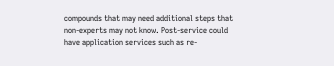compounds that may need additional steps that non-experts may not know. Post-service could have application services such as re-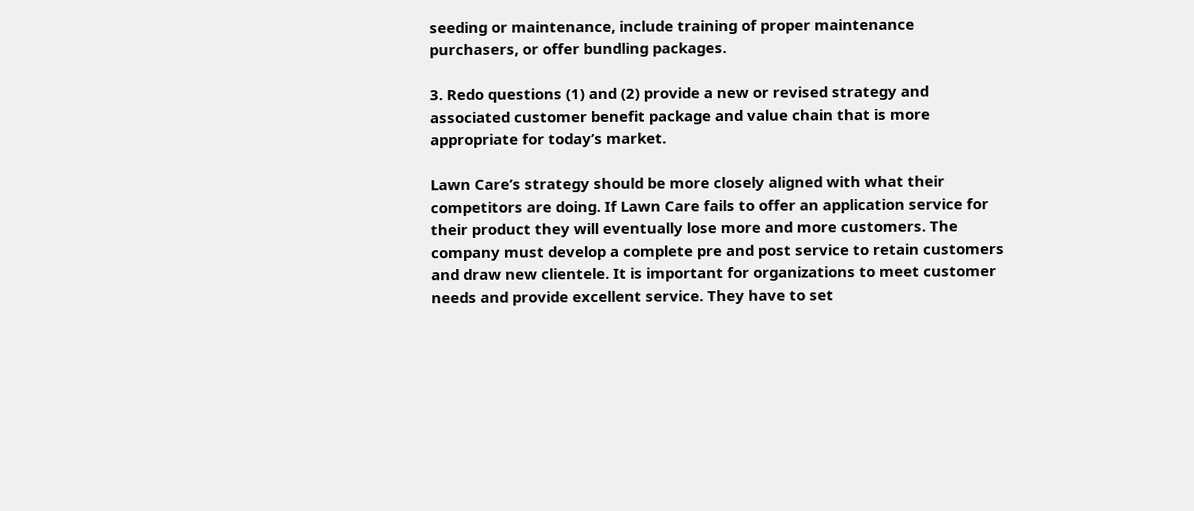seeding or maintenance, include training of proper maintenance purchasers, or offer bundling packages.

3. Redo questions (1) and (2) provide a new or revised strategy and associated customer benefit package and value chain that is more appropriate for today’s market.

Lawn Care’s strategy should be more closely aligned with what their competitors are doing. If Lawn Care fails to offer an application service for their product they will eventually lose more and more customers. The company must develop a complete pre and post service to retain customers and draw new clientele. It is important for organizations to meet customer needs and provide excellent service. They have to set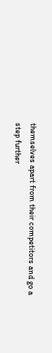themselves apart from their competitors and go a step further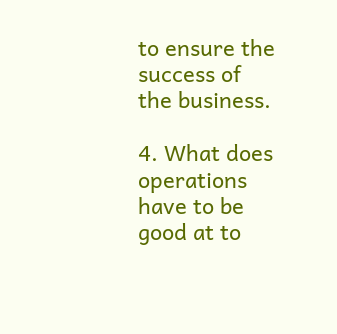to ensure the success of the business.

4. What does operations have to be good at to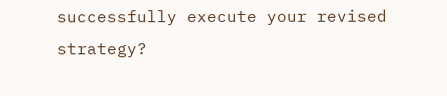successfully execute your revised strategy?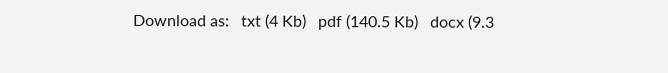Download as:   txt (4 Kb)   pdf (140.5 Kb)   docx (9.3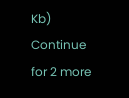Kb)
Continue for 2 more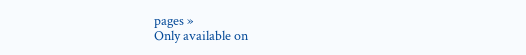pages »
Only available on